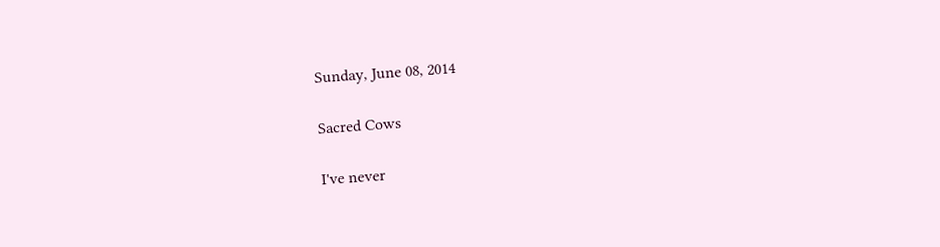Sunday, June 08, 2014

Sacred Cows

I've never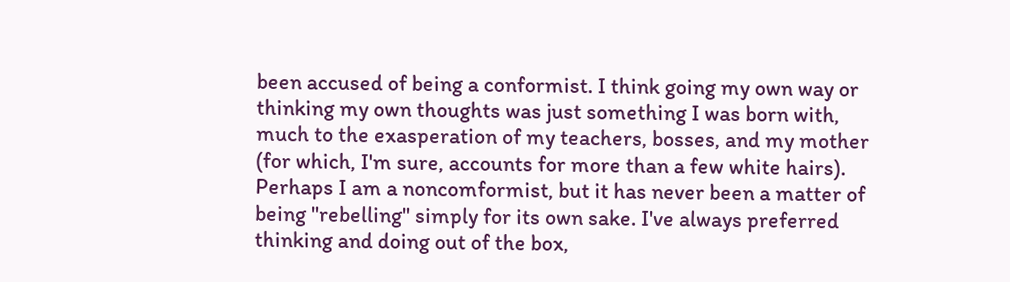been accused of being a conformist. I think going my own way or thinking my own thoughts was just something I was born with, much to the exasperation of my teachers, bosses, and my mother (for which, I'm sure, accounts for more than a few white hairs). Perhaps I am a noncomformist, but it has never been a matter of being "rebelling" simply for its own sake. I've always preferred thinking and doing out of the box,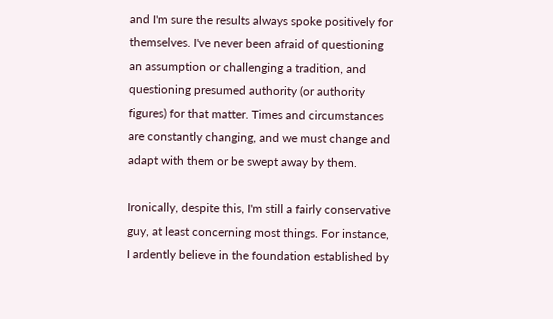and I'm sure the results always spoke positively for themselves. I've never been afraid of questioning an assumption or challenging a tradition, and questioning presumed authority (or authority figures) for that matter. Times and circumstances are constantly changing, and we must change and adapt with them or be swept away by them.

Ironically, despite this, I'm still a fairly conservative guy, at least concerning most things. For instance, I ardently believe in the foundation established by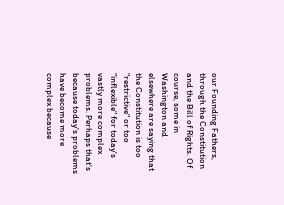our Founding Fathers, through the Constitution and the Bill of Rights. Of course, some in Washington and elsewhere are saying that the Constitution is too "restrictive" or too "inflexible" for today's vastly more complex problems. Perhaps that's because today's problems have become more complex because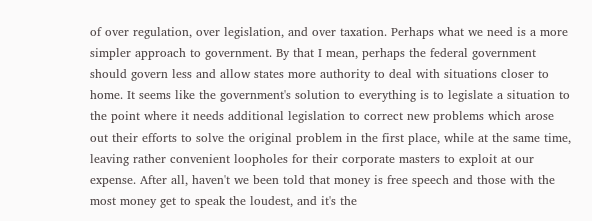of over regulation, over legislation, and over taxation. Perhaps what we need is a more simpler approach to government. By that I mean, perhaps the federal government should govern less and allow states more authority to deal with situations closer to home. It seems like the government's solution to everything is to legislate a situation to the point where it needs additional legislation to correct new problems which arose out their efforts to solve the original problem in the first place, while at the same time, leaving rather convenient loopholes for their corporate masters to exploit at our expense. After all, haven't we been told that money is free speech and those with the most money get to speak the loudest, and it's the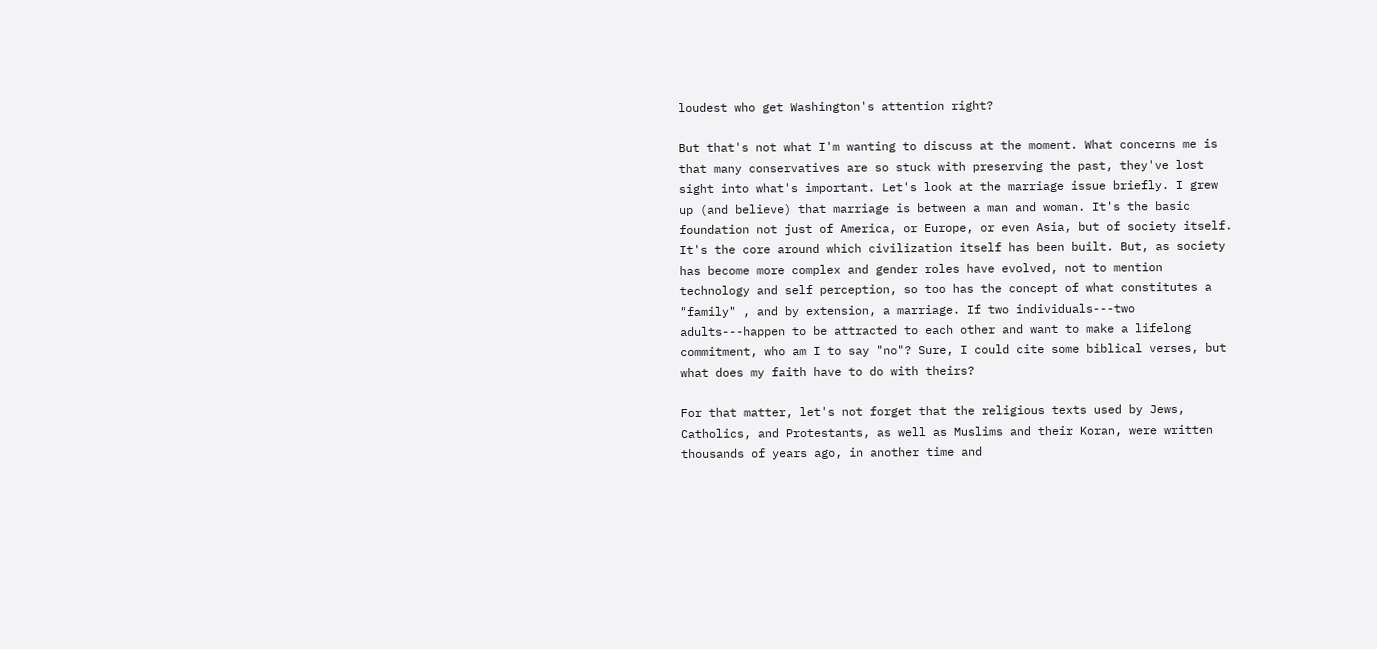loudest who get Washington's attention right?

But that's not what I'm wanting to discuss at the moment. What concerns me is that many conservatives are so stuck with preserving the past, they've lost sight into what's important. Let's look at the marriage issue briefly. I grew up (and believe) that marriage is between a man and woman. It's the basic foundation not just of America, or Europe, or even Asia, but of society itself. It's the core around which civilization itself has been built. But, as society has become more complex and gender roles have evolved, not to mention technology and self perception, so too has the concept of what constitutes a "family" , and by extension, a marriage. If two individuals---two adults---happen to be attracted to each other and want to make a lifelong commitment, who am I to say "no"? Sure, I could cite some biblical verses, but what does my faith have to do with theirs?

For that matter, let's not forget that the religious texts used by Jews, Catholics, and Protestants, as well as Muslims and their Koran, were written thousands of years ago, in another time and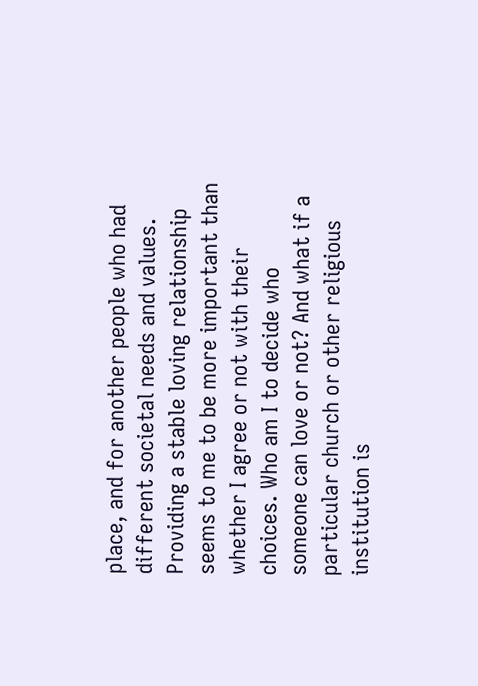place, and for another people who had different societal needs and values. Providing a stable loving relationship seems to me to be more important than whether I agree or not with their choices. Who am I to decide who someone can love or not? And what if a particular church or other religious institution is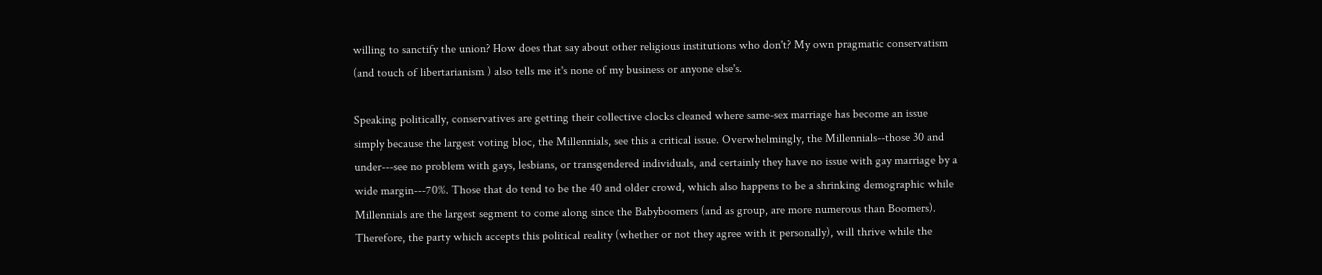willing to sanctify the union? How does that say about other religious institutions who don't? My own pragmatic conservatism (and touch of libertarianism ) also tells me it's none of my business or anyone else's.

Speaking politically, conservatives are getting their collective clocks cleaned where same-sex marriage has become an issue simply because the largest voting bloc, the Millennials, see this a critical issue. Overwhelmingly, the Millennials--those 30 and under---see no problem with gays, lesbians, or transgendered individuals, and certainly they have no issue with gay marriage by a wide margin---70%. Those that do tend to be the 40 and older crowd, which also happens to be a shrinking demographic while Millennials are the largest segment to come along since the Babyboomers (and as group, are more numerous than Boomers). Therefore, the party which accepts this political reality (whether or not they agree with it personally), will thrive while the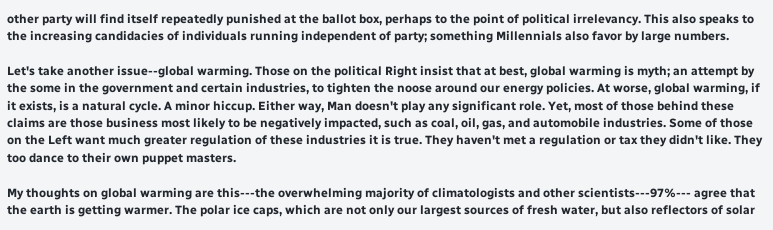other party will find itself repeatedly punished at the ballot box, perhaps to the point of political irrelevancy. This also speaks to the increasing candidacies of individuals running independent of party; something Millennials also favor by large numbers.

Let's take another issue--global warming. Those on the political Right insist that at best, global warming is myth; an attempt by the some in the government and certain industries, to tighten the noose around our energy policies. At worse, global warming, if it exists, is a natural cycle. A minor hiccup. Either way, Man doesn't play any significant role. Yet, most of those behind these claims are those business most likely to be negatively impacted, such as coal, oil, gas, and automobile industries. Some of those on the Left want much greater regulation of these industries it is true. They haven't met a regulation or tax they didn't like. They too dance to their own puppet masters.

My thoughts on global warming are this---the overwhelming majority of climatologists and other scientists---97%--- agree that the earth is getting warmer. The polar ice caps, which are not only our largest sources of fresh water, but also reflectors of solar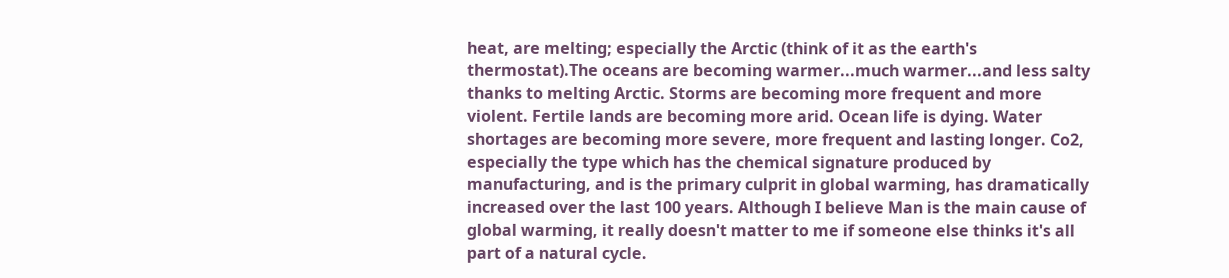heat, are melting; especially the Arctic (think of it as the earth's thermostat).The oceans are becoming warmer...much warmer...and less salty thanks to melting Arctic. Storms are becoming more frequent and more violent. Fertile lands are becoming more arid. Ocean life is dying. Water shortages are becoming more severe, more frequent and lasting longer. Co2, especially the type which has the chemical signature produced by manufacturing, and is the primary culprit in global warming, has dramatically increased over the last 100 years. Although I believe Man is the main cause of global warming, it really doesn't matter to me if someone else thinks it's all part of a natural cycle.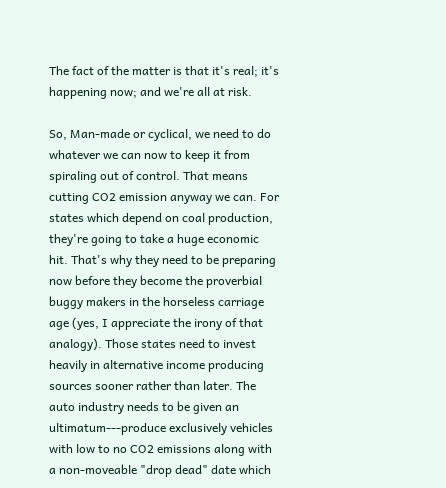The fact of the matter is that it's real; it's happening now; and we're all at risk.

So, Man-made or cyclical, we need to do whatever we can now to keep it from spiraling out of control. That means cutting CO2 emission anyway we can. For states which depend on coal production, they're going to take a huge economic hit. That's why they need to be preparing now before they become the proverbial buggy makers in the horseless carriage age (yes, I appreciate the irony of that analogy). Those states need to invest heavily in alternative income producing sources sooner rather than later. The auto industry needs to be given an ultimatum---produce exclusively vehicles with low to no CO2 emissions along with a non-moveable "drop dead" date which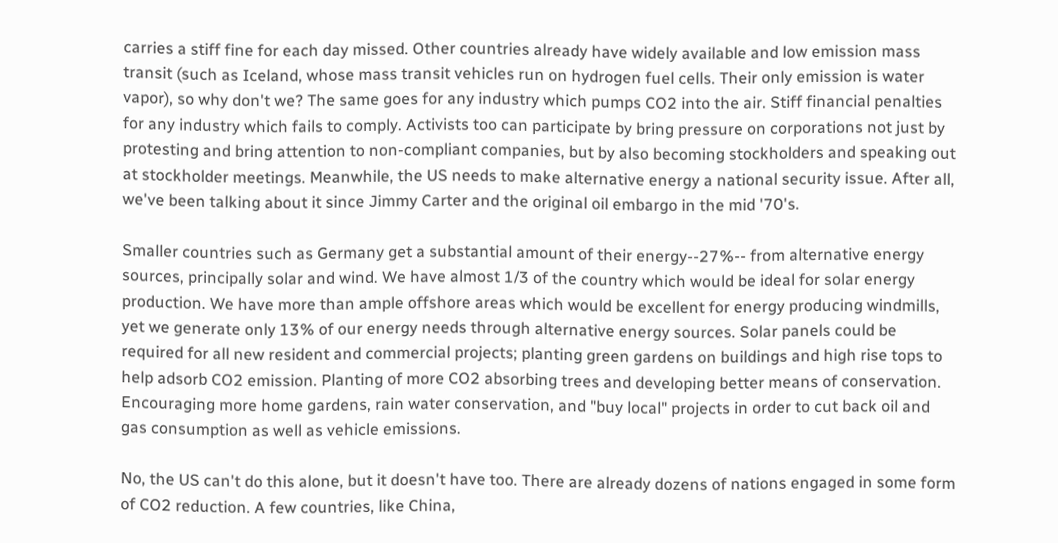carries a stiff fine for each day missed. Other countries already have widely available and low emission mass transit (such as Iceland, whose mass transit vehicles run on hydrogen fuel cells. Their only emission is water vapor), so why don't we? The same goes for any industry which pumps CO2 into the air. Stiff financial penalties for any industry which fails to comply. Activists too can participate by bring pressure on corporations not just by protesting and bring attention to non-compliant companies, but by also becoming stockholders and speaking out at stockholder meetings. Meanwhile, the US needs to make alternative energy a national security issue. After all, we've been talking about it since Jimmy Carter and the original oil embargo in the mid '70's.

Smaller countries such as Germany get a substantial amount of their energy--27%-- from alternative energy sources, principally solar and wind. We have almost 1/3 of the country which would be ideal for solar energy production. We have more than ample offshore areas which would be excellent for energy producing windmills, yet we generate only 13% of our energy needs through alternative energy sources. Solar panels could be required for all new resident and commercial projects; planting green gardens on buildings and high rise tops to help adsorb CO2 emission. Planting of more CO2 absorbing trees and developing better means of conservation. Encouraging more home gardens, rain water conservation, and "buy local" projects in order to cut back oil and gas consumption as well as vehicle emissions.

No, the US can't do this alone, but it doesn't have too. There are already dozens of nations engaged in some form of CO2 reduction. A few countries, like China,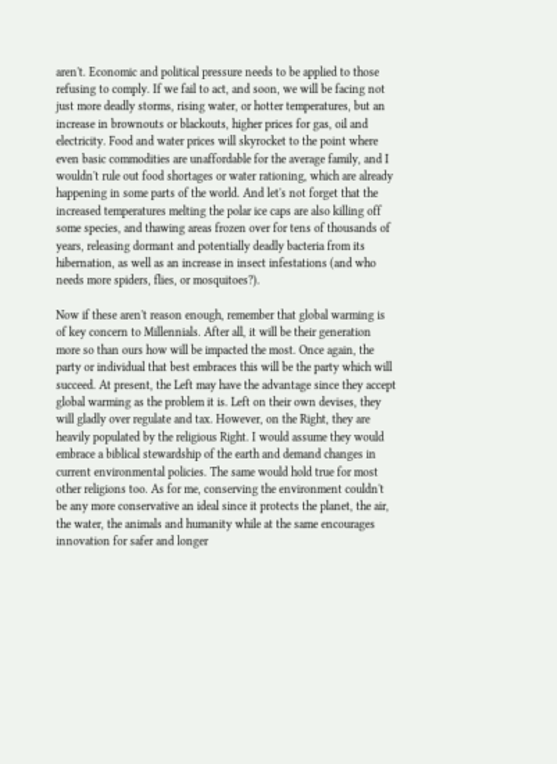aren't. Economic and political pressure needs to be applied to those refusing to comply. If we fail to act, and soon, we will be facing not just more deadly storms, rising water, or hotter temperatures, but an increase in brownouts or blackouts, higher prices for gas, oil and electricity. Food and water prices will skyrocket to the point where even basic commodities are unaffordable for the average family, and I wouldn't rule out food shortages or water rationing, which are already happening in some parts of the world. And let's not forget that the increased temperatures melting the polar ice caps are also killing off some species, and thawing areas frozen over for tens of thousands of years, releasing dormant and potentially deadly bacteria from its hibernation, as well as an increase in insect infestations (and who needs more spiders, flies, or mosquitoes?).

Now if these aren't reason enough, remember that global warming is of key concern to Millennials. After all, it will be their generation more so than ours how will be impacted the most. Once again, the party or individual that best embraces this will be the party which will succeed. At present, the Left may have the advantage since they accept global warming as the problem it is. Left on their own devises, they will gladly over regulate and tax. However, on the Right, they are heavily populated by the religious Right. I would assume they would embrace a biblical stewardship of the earth and demand changes in current environmental policies. The same would hold true for most other religions too. As for me, conserving the environment couldn't be any more conservative an ideal since it protects the planet, the air, the water, the animals and humanity while at the same encourages innovation for safer and longer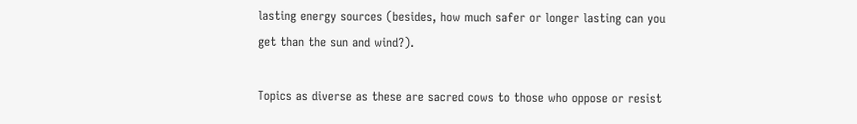lasting energy sources (besides, how much safer or longer lasting can you get than the sun and wind?).

Topics as diverse as these are sacred cows to those who oppose or resist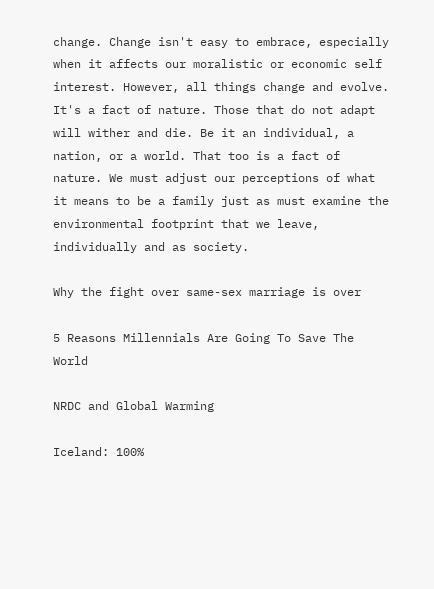change. Change isn't easy to embrace, especially when it affects our moralistic or economic self interest. However, all things change and evolve. It's a fact of nature. Those that do not adapt will wither and die. Be it an individual, a nation, or a world. That too is a fact of nature. We must adjust our perceptions of what it means to be a family just as must examine the environmental footprint that we leave, individually and as society.

Why the fight over same-sex marriage is over

5 Reasons Millennials Are Going To Save The World

NRDC and Global Warming

Iceland: 100%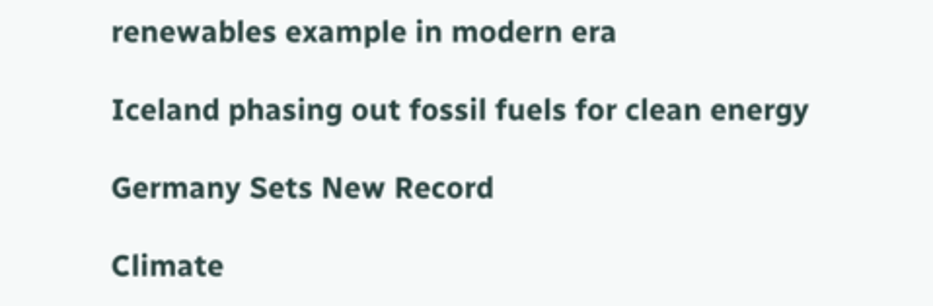renewables example in modern era

Iceland phasing out fossil fuels for clean energy

Germany Sets New Record

Climate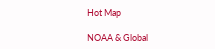Hot Map

NOAA & Global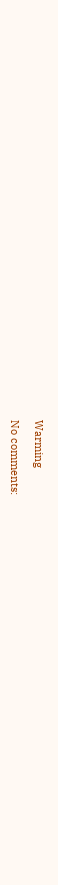Warming

No comments: